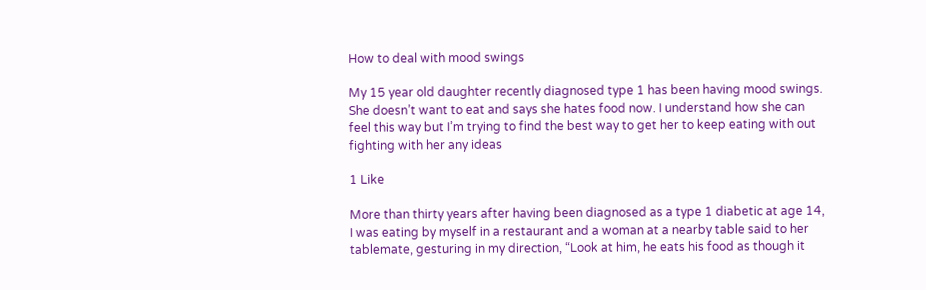How to deal with mood swings

My 15 year old daughter recently diagnosed type 1 has been having mood swings. She doesn’t want to eat and says she hates food now. I understand how she can feel this way but I’m trying to find the best way to get her to keep eating with out fighting with her any ideas

1 Like

More than thirty years after having been diagnosed as a type 1 diabetic at age 14, I was eating by myself in a restaurant and a woman at a nearby table said to her tablemate, gesturing in my direction, “Look at him, he eats his food as though it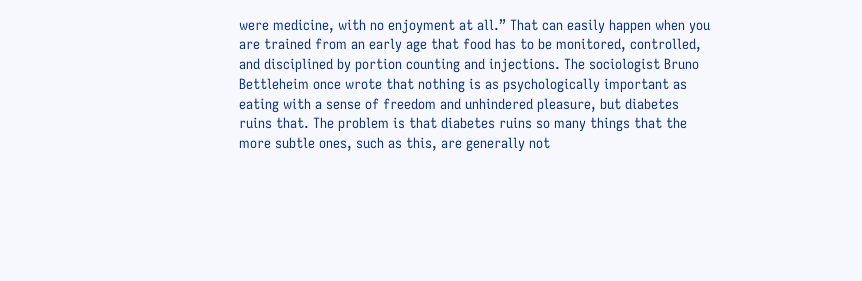were medicine, with no enjoyment at all.” That can easily happen when you are trained from an early age that food has to be monitored, controlled, and disciplined by portion counting and injections. The sociologist Bruno Bettleheim once wrote that nothing is as psychologically important as eating with a sense of freedom and unhindered pleasure, but diabetes ruins that. The problem is that diabetes ruins so many things that the more subtle ones, such as this, are generally not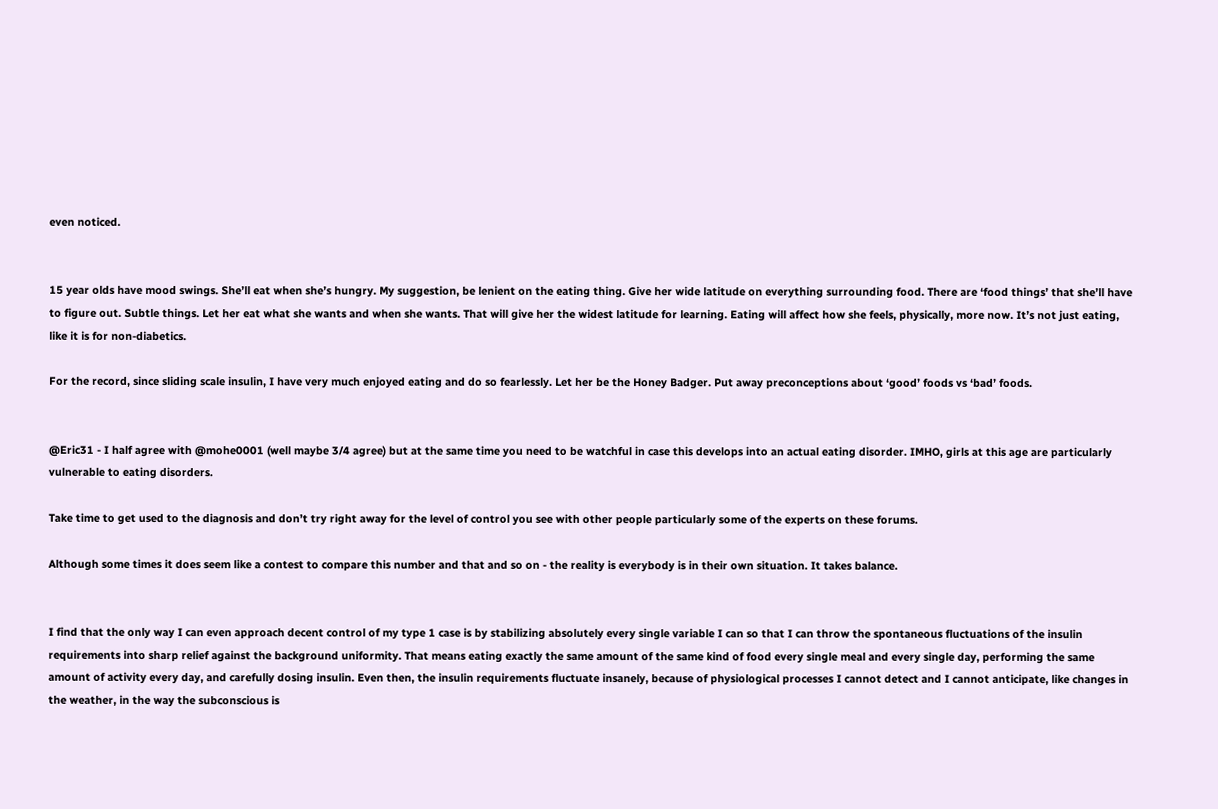even noticed.


15 year olds have mood swings. She’ll eat when she’s hungry. My suggestion, be lenient on the eating thing. Give her wide latitude on everything surrounding food. There are ‘food things’ that she’ll have to figure out. Subtle things. Let her eat what she wants and when she wants. That will give her the widest latitude for learning. Eating will affect how she feels, physically, more now. It’s not just eating, like it is for non-diabetics.

For the record, since sliding scale insulin, I have very much enjoyed eating and do so fearlessly. Let her be the Honey Badger. Put away preconceptions about ‘good’ foods vs ‘bad’ foods.


@Eric31 - I half agree with @mohe0001 (well maybe 3/4 agree) but at the same time you need to be watchful in case this develops into an actual eating disorder. IMHO, girls at this age are particularly vulnerable to eating disorders.

Take time to get used to the diagnosis and don’t try right away for the level of control you see with other people particularly some of the experts on these forums.

Although some times it does seem like a contest to compare this number and that and so on - the reality is everybody is in their own situation. It takes balance.


I find that the only way I can even approach decent control of my type 1 case is by stabilizing absolutely every single variable I can so that I can throw the spontaneous fluctuations of the insulin requirements into sharp relief against the background uniformity. That means eating exactly the same amount of the same kind of food every single meal and every single day, performing the same amount of activity every day, and carefully dosing insulin. Even then, the insulin requirements fluctuate insanely, because of physiological processes I cannot detect and I cannot anticipate, like changes in the weather, in the way the subconscious is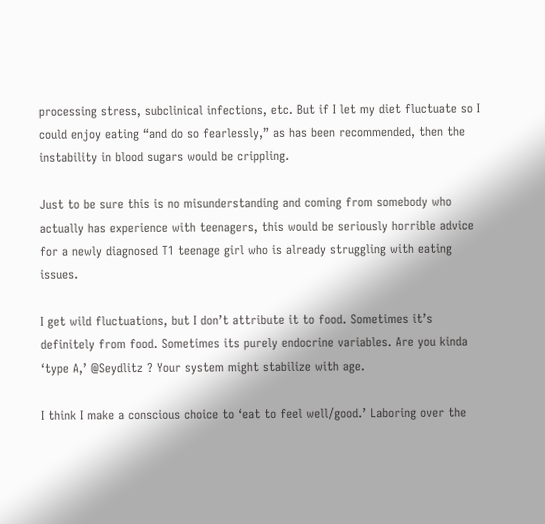processing stress, subclinical infections, etc. But if I let my diet fluctuate so I could enjoy eating “and do so fearlessly,” as has been recommended, then the instability in blood sugars would be crippling.

Just to be sure this is no misunderstanding and coming from somebody who actually has experience with teenagers, this would be seriously horrible advice for a newly diagnosed T1 teenage girl who is already struggling with eating issues.

I get wild fluctuations, but I don’t attribute it to food. Sometimes it’s definitely from food. Sometimes its purely endocrine variables. Are you kinda ‘type A,’ @Seydlitz ? Your system might stabilize with age.

I think I make a conscious choice to ‘eat to feel well/good.’ Laboring over the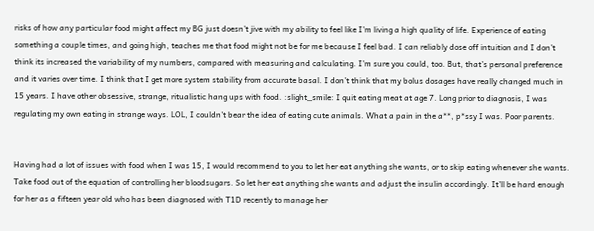risks of how any particular food might affect my BG just doesn’t jive with my ability to feel like I’m living a high quality of life. Experience of eating something a couple times, and going high, teaches me that food might not be for me because I feel bad. I can reliably dose off intuition and I don’t think its increased the variability of my numbers, compared with measuring and calculating. I’m sure you could, too. But, that’s personal preference and it varies over time. I think that I get more system stability from accurate basal. I don’t think that my bolus dosages have really changed much in 15 years. I have other obsessive, strange, ritualistic hang ups with food. :slight_smile: I quit eating meat at age 7. Long prior to diagnosis, I was regulating my own eating in strange ways. LOL, I couldn’t bear the idea of eating cute animals. What a pain in the a**, p*ssy I was. Poor parents.


Having had a lot of issues with food when I was 15, I would recommend to you to let her eat anything she wants, or to skip eating whenever she wants. Take food out of the equation of controlling her bloodsugars. So let her eat anything she wants and adjust the insulin accordingly. It’ll be hard enough for her as a fifteen year old who has been diagnosed with T1D recently to manage her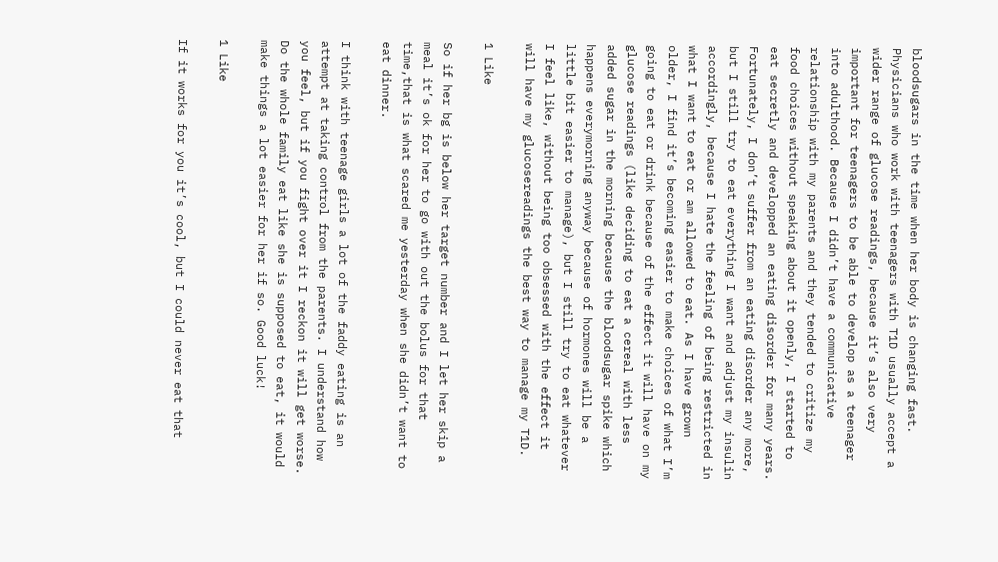bloodsugars in the time when her body is changing fast. Physicians who work with teenagers with T1D usually accept a wider range of glucose readings, because it’s also very important for teenagers to be able to develop as a teenager into adulthood. Because I didn’t have a communicative relationship with my parents and they tended to critize my food choices without speaking about it openly, I started to eat secretly and developped an eating disorder for many years.
Fortunately, I don’t suffer from an eating disorder any more, but I still try to eat everything I want and adjust my insulin accordingly, because I hate the feeling of being restricted in what I want to eat or am allowed to eat. As I have grown older, I find it’s becoming easier to make choices of what I’m going to eat or drink because of the effect it will have on my glucose readings (like deciding to eat a cereal with less added sugar in the morning because the bloodsugar spike which happens everymorning anyway because of hormones will be a little bit easier to manage), but I still try to eat whatever I feel like, without being too obsessed with the effect it will have my glucosereadings the best way to manage my T1D.

1 Like

So if her bg is below her target number and I let her skip a meal it’s ok for her to go with out the bolus for that time,that is what scared me yesterday when she didn’t want to eat dinner.

I think with teenage girls a lot of the faddy eating is an attempt at taking control from the parents. I understand how you feel, but if you fight over it I reckon it will get worse. Do the whole family eat like she is supposed to eat, it would make things a lot easier for her if so. Good luck!

1 Like

If it works for you it’s cool, but I could never eat that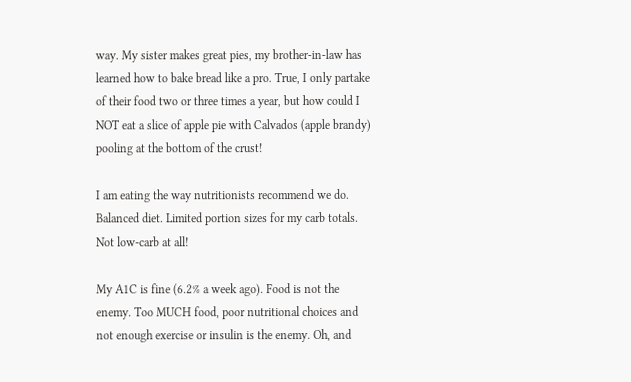way. My sister makes great pies, my brother-in-law has learned how to bake bread like a pro. True, I only partake of their food two or three times a year, but how could I NOT eat a slice of apple pie with Calvados (apple brandy) pooling at the bottom of the crust!

I am eating the way nutritionists recommend we do. Balanced diet. Limited portion sizes for my carb totals. Not low-carb at all!

My A1C is fine (6.2% a week ago). Food is not the enemy. Too MUCH food, poor nutritional choices and not enough exercise or insulin is the enemy. Oh, and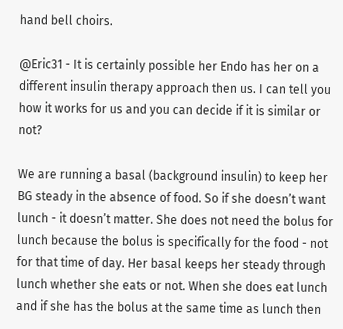hand bell choirs.

@Eric31 - It is certainly possible her Endo has her on a different insulin therapy approach then us. I can tell you how it works for us and you can decide if it is similar or not?

We are running a basal (background insulin) to keep her BG steady in the absence of food. So if she doesn’t want lunch - it doesn’t matter. She does not need the bolus for lunch because the bolus is specifically for the food - not for that time of day. Her basal keeps her steady through lunch whether she eats or not. When she does eat lunch and if she has the bolus at the same time as lunch then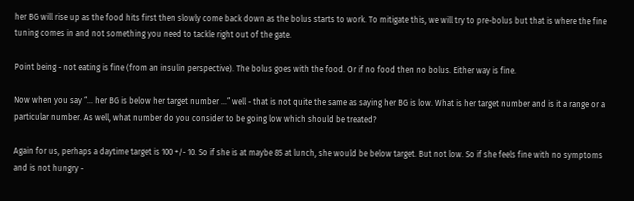her BG will rise up as the food hits first then slowly come back down as the bolus starts to work. To mitigate this, we will try to pre-bolus but that is where the fine tuning comes in and not something you need to tackle right out of the gate.

Point being - not eating is fine (from an insulin perspective). The bolus goes with the food. Or if no food then no bolus. Either way is fine.

Now when you say “… her BG is below her target number …” well - that is not quite the same as saying her BG is low. What is her target number and is it a range or a particular number. As well, what number do you consider to be going low which should be treated?

Again for us, perhaps a daytime target is 100 +/- 10. So if she is at maybe 85 at lunch, she would be below target. But not low. So if she feels fine with no symptoms and is not hungry -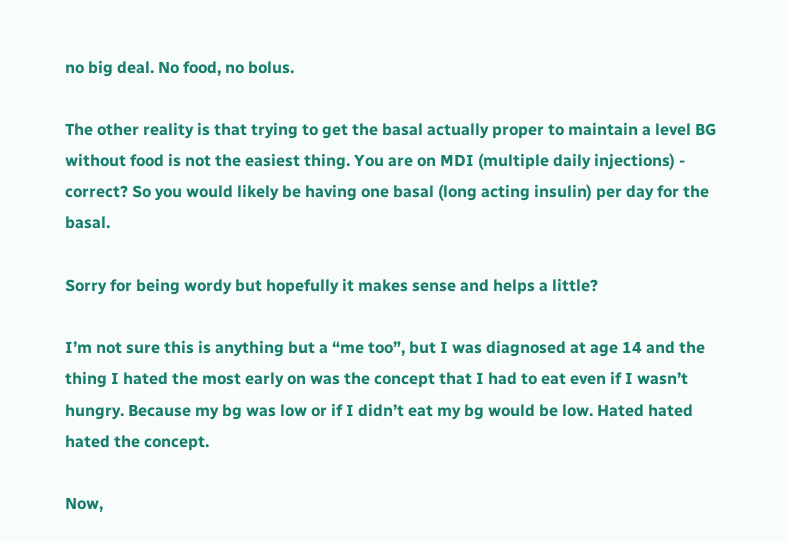no big deal. No food, no bolus.

The other reality is that trying to get the basal actually proper to maintain a level BG without food is not the easiest thing. You are on MDI (multiple daily injections) - correct? So you would likely be having one basal (long acting insulin) per day for the basal.

Sorry for being wordy but hopefully it makes sense and helps a little?

I’m not sure this is anything but a “me too”, but I was diagnosed at age 14 and the thing I hated the most early on was the concept that I had to eat even if I wasn’t hungry. Because my bg was low or if I didn’t eat my bg would be low. Hated hated hated the concept.

Now,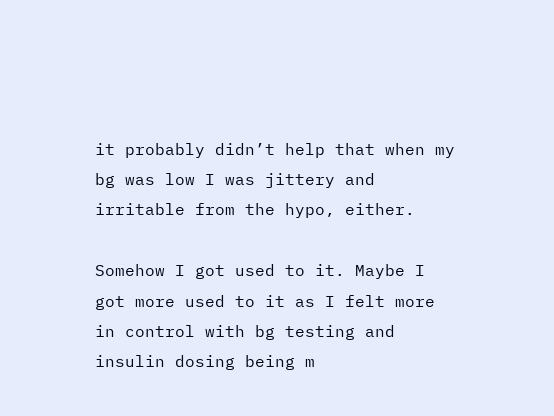it probably didn’t help that when my bg was low I was jittery and irritable from the hypo, either.

Somehow I got used to it. Maybe I got more used to it as I felt more in control with bg testing and insulin dosing being m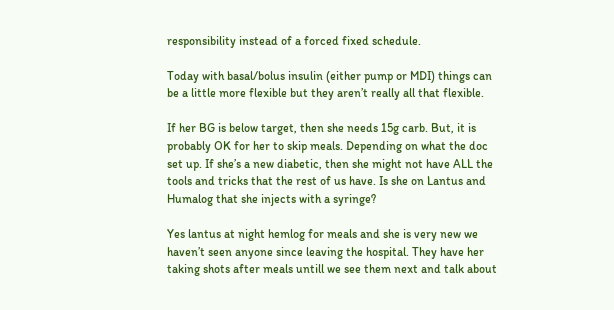responsibility instead of a forced fixed schedule.

Today with basal/bolus insulin (either pump or MDI) things can be a little more flexible but they aren’t really all that flexible.

If her BG is below target, then she needs 15g carb. But, it is probably OK for her to skip meals. Depending on what the doc set up. If she’s a new diabetic, then she might not have ALL the tools and tricks that the rest of us have. Is she on Lantus and Humalog that she injects with a syringe?

Yes lantus at night hemlog for meals and she is very new we haven’t seen anyone since leaving the hospital. They have her taking shots after meals untill we see them next and talk about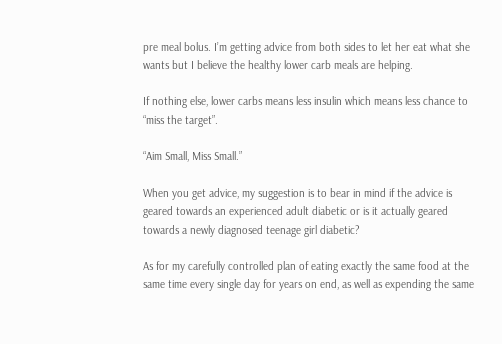pre meal bolus. I’m getting advice from both sides to let her eat what she wants but I believe the healthy lower carb meals are helping.

If nothing else, lower carbs means less insulin which means less chance to “miss the target”.

“Aim Small, Miss Small.”

When you get advice, my suggestion is to bear in mind if the advice is geared towards an experienced adult diabetic or is it actually geared towards a newly diagnosed teenage girl diabetic?

As for my carefully controlled plan of eating exactly the same food at the same time every single day for years on end, as well as expending the same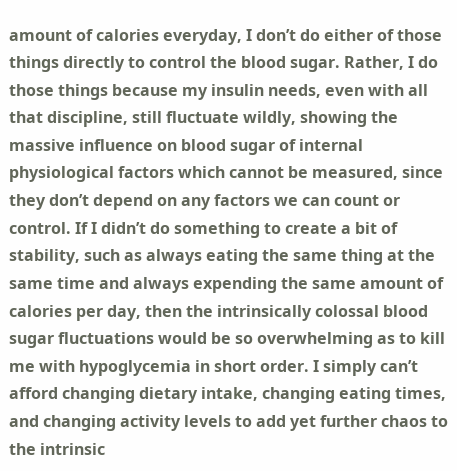amount of calories everyday, I don’t do either of those things directly to control the blood sugar. Rather, I do those things because my insulin needs, even with all that discipline, still fluctuate wildly, showing the massive influence on blood sugar of internal physiological factors which cannot be measured, since they don’t depend on any factors we can count or control. If I didn’t do something to create a bit of stability, such as always eating the same thing at the same time and always expending the same amount of calories per day, then the intrinsically colossal blood sugar fluctuations would be so overwhelming as to kill me with hypoglycemia in short order. I simply can’t afford changing dietary intake, changing eating times, and changing activity levels to add yet further chaos to the intrinsic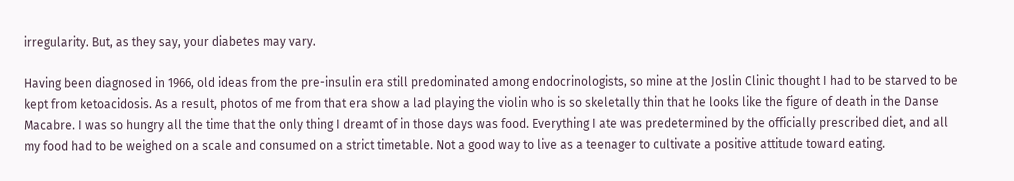irregularity. But, as they say, your diabetes may vary.

Having been diagnosed in 1966, old ideas from the pre-insulin era still predominated among endocrinologists, so mine at the Joslin Clinic thought I had to be starved to be kept from ketoacidosis. As a result, photos of me from that era show a lad playing the violin who is so skeletally thin that he looks like the figure of death in the Danse Macabre. I was so hungry all the time that the only thing I dreamt of in those days was food. Everything I ate was predetermined by the officially prescribed diet, and all my food had to be weighed on a scale and consumed on a strict timetable. Not a good way to live as a teenager to cultivate a positive attitude toward eating.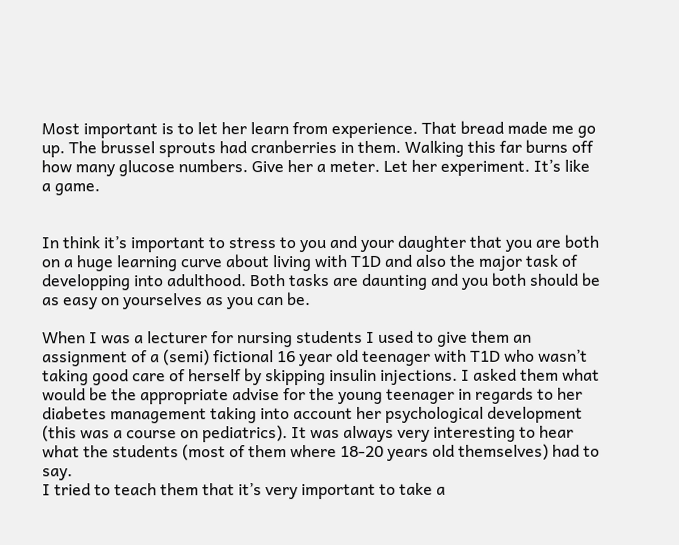Most important is to let her learn from experience. That bread made me go up. The brussel sprouts had cranberries in them. Walking this far burns off how many glucose numbers. Give her a meter. Let her experiment. It’s like a game.


In think it’s important to stress to you and your daughter that you are both on a huge learning curve about living with T1D and also the major task of developping into adulthood. Both tasks are daunting and you both should be as easy on yourselves as you can be.

When I was a lecturer for nursing students I used to give them an assignment of a (semi) fictional 16 year old teenager with T1D who wasn’t taking good care of herself by skipping insulin injections. I asked them what would be the appropriate advise for the young teenager in regards to her diabetes management taking into account her psychological development (this was a course on pediatrics). It was always very interesting to hear what the students (most of them where 18-20 years old themselves) had to say.
I tried to teach them that it’s very important to take a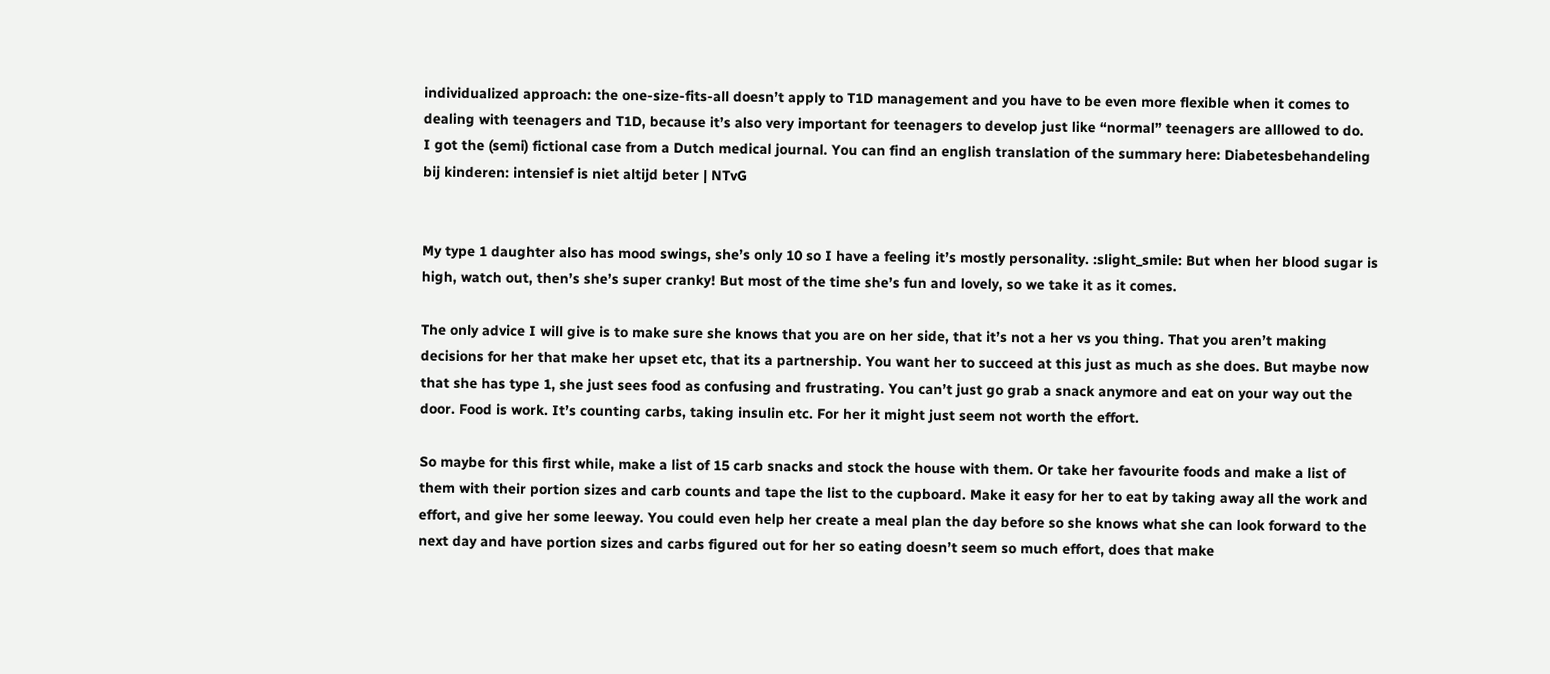individualized approach: the one-size-fits-all doesn’t apply to T1D management and you have to be even more flexible when it comes to dealing with teenagers and T1D, because it’s also very important for teenagers to develop just like “normal” teenagers are alllowed to do.
I got the (semi) fictional case from a Dutch medical journal. You can find an english translation of the summary here: Diabetesbehandeling bij kinderen: intensief is niet altijd beter | NTvG


My type 1 daughter also has mood swings, she’s only 10 so I have a feeling it’s mostly personality. :slight_smile: But when her blood sugar is high, watch out, then’s she’s super cranky! But most of the time she’s fun and lovely, so we take it as it comes.

The only advice I will give is to make sure she knows that you are on her side, that it’s not a her vs you thing. That you aren’t making decisions for her that make her upset etc, that its a partnership. You want her to succeed at this just as much as she does. But maybe now that she has type 1, she just sees food as confusing and frustrating. You can’t just go grab a snack anymore and eat on your way out the door. Food is work. It’s counting carbs, taking insulin etc. For her it might just seem not worth the effort.

So maybe for this first while, make a list of 15 carb snacks and stock the house with them. Or take her favourite foods and make a list of them with their portion sizes and carb counts and tape the list to the cupboard. Make it easy for her to eat by taking away all the work and effort, and give her some leeway. You could even help her create a meal plan the day before so she knows what she can look forward to the next day and have portion sizes and carbs figured out for her so eating doesn’t seem so much effort, does that make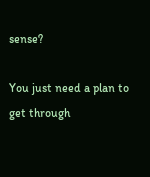sense?

You just need a plan to get through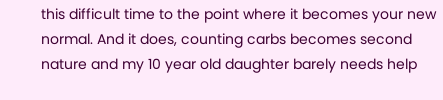this difficult time to the point where it becomes your new normal. And it does, counting carbs becomes second nature and my 10 year old daughter barely needs help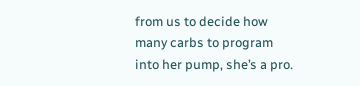from us to decide how many carbs to program into her pump, she’s a pro.